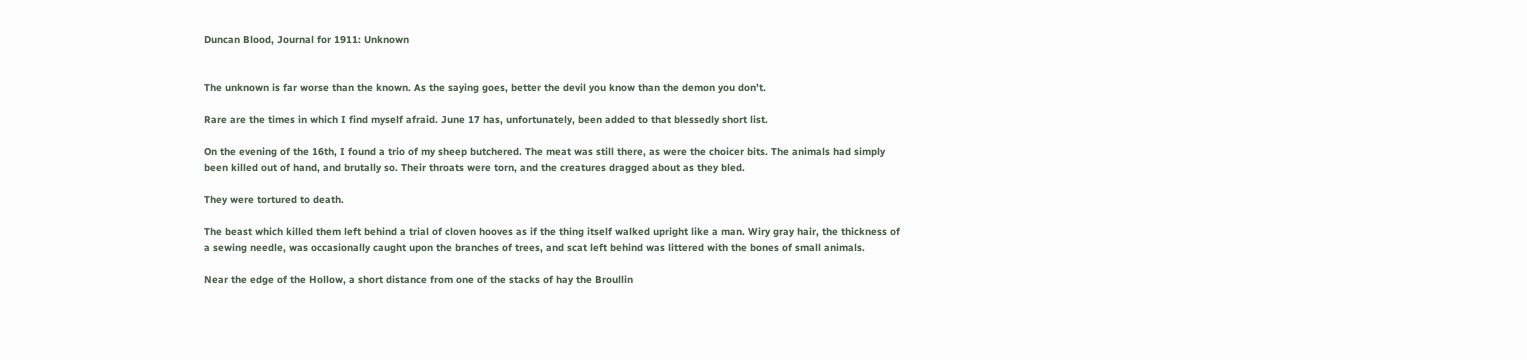Duncan Blood, Journal for 1911: Unknown


The unknown is far worse than the known. As the saying goes, better the devil you know than the demon you don’t.

Rare are the times in which I find myself afraid. June 17 has, unfortunately, been added to that blessedly short list.

On the evening of the 16th, I found a trio of my sheep butchered. The meat was still there, as were the choicer bits. The animals had simply been killed out of hand, and brutally so. Their throats were torn, and the creatures dragged about as they bled.

They were tortured to death.

The beast which killed them left behind a trial of cloven hooves as if the thing itself walked upright like a man. Wiry gray hair, the thickness of a sewing needle, was occasionally caught upon the branches of trees, and scat left behind was littered with the bones of small animals.

Near the edge of the Hollow, a short distance from one of the stacks of hay the Broullin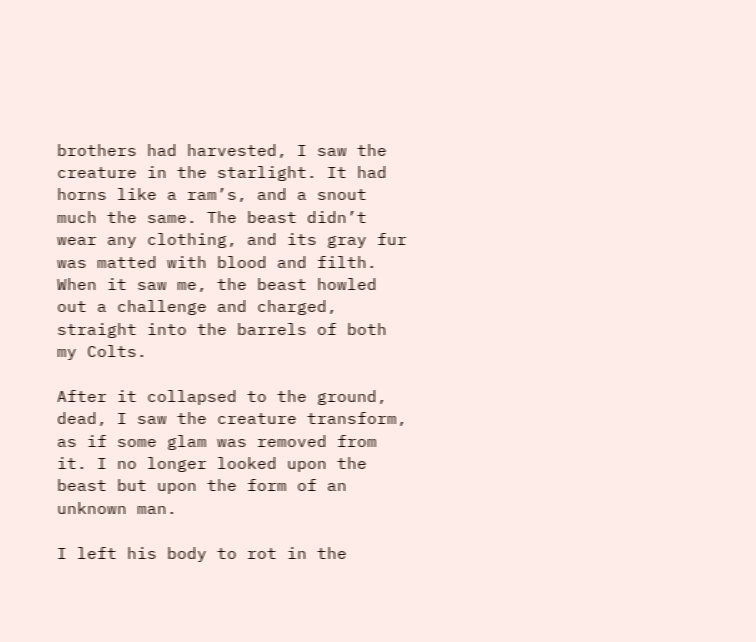brothers had harvested, I saw the creature in the starlight. It had horns like a ram’s, and a snout much the same. The beast didn’t wear any clothing, and its gray fur was matted with blood and filth. When it saw me, the beast howled out a challenge and charged, straight into the barrels of both my Colts.

After it collapsed to the ground, dead, I saw the creature transform, as if some glam was removed from it. I no longer looked upon the beast but upon the form of an unknown man.

I left his body to rot in the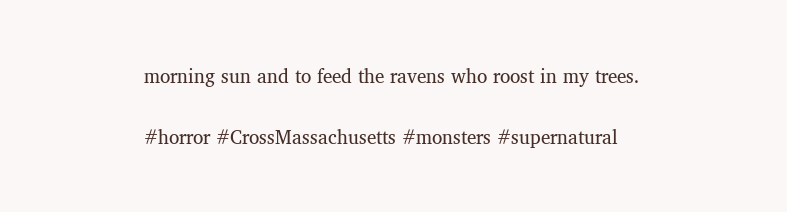morning sun and to feed the ravens who roost in my trees.

#horror #CrossMassachusetts #monsters #supernatural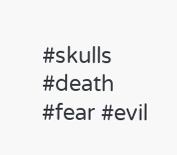#skulls #death #fear #evil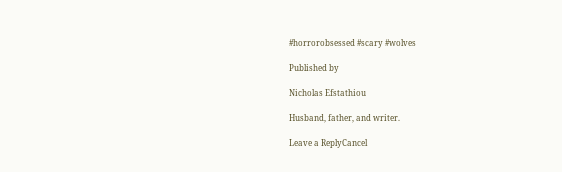#horrorobsessed #scary #wolves

Published by

Nicholas Efstathiou

Husband, father, and writer.

Leave a ReplyCancel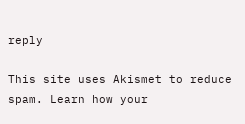reply

This site uses Akismet to reduce spam. Learn how your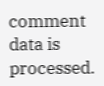comment data is processed.